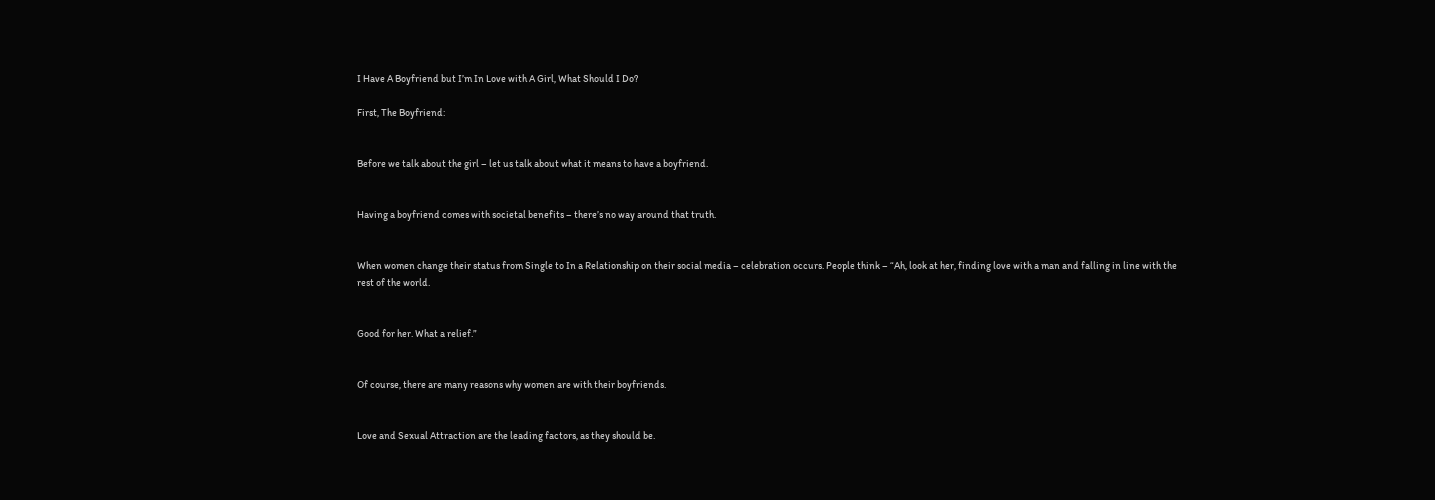I Have A Boyfriend but I’m In Love with A Girl, What Should I Do?

First, The Boyfriend:


Before we talk about the girl – let us talk about what it means to have a boyfriend.


Having a boyfriend comes with societal benefits – there’s no way around that truth.


When women change their status from Single to In a Relationship on their social media – celebration occurs. People think – “Ah, look at her, finding love with a man and falling in line with the rest of the world.


Good for her. What a relief.”


Of course, there are many reasons why women are with their boyfriends.


Love and Sexual Attraction are the leading factors, as they should be.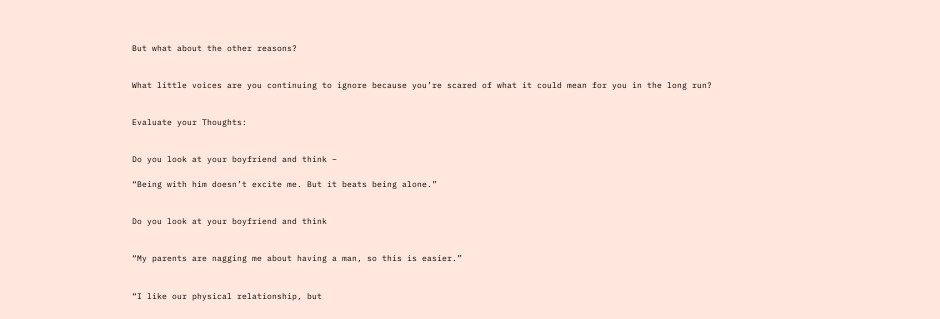But what about the other reasons?


What little voices are you continuing to ignore because you’re scared of what it could mean for you in the long run?


Evaluate your Thoughts:


Do you look at your boyfriend and think –

“Being with him doesn’t excite me. But it beats being alone.”


Do you look at your boyfriend and think


“My parents are nagging me about having a man, so this is easier.”


“I like our physical relationship, but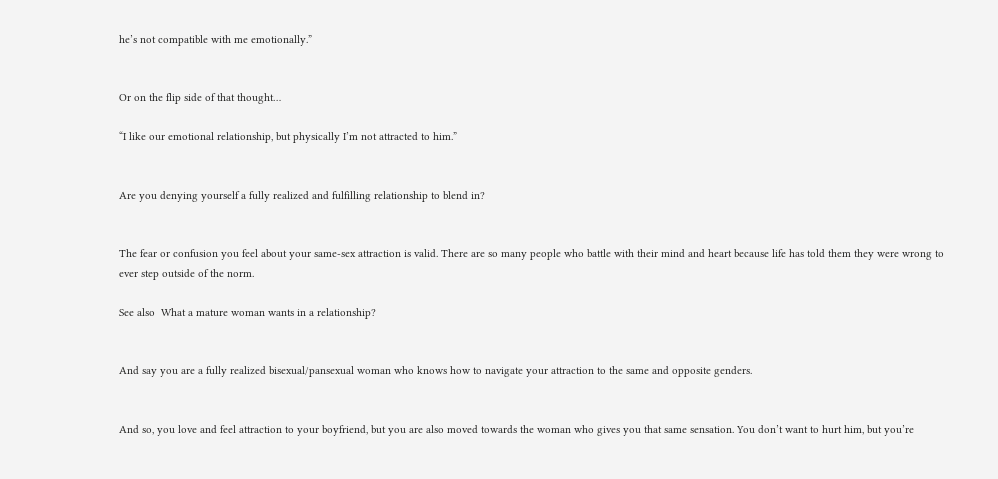he’s not compatible with me emotionally.”


Or on the flip side of that thought…

“I like our emotional relationship, but physically I’m not attracted to him.”


Are you denying yourself a fully realized and fulfilling relationship to blend in?


The fear or confusion you feel about your same-sex attraction is valid. There are so many people who battle with their mind and heart because life has told them they were wrong to ever step outside of the norm.

See also  What a mature woman wants in a relationship?


And say you are a fully realized bisexual/pansexual woman who knows how to navigate your attraction to the same and opposite genders.


And so, you love and feel attraction to your boyfriend, but you are also moved towards the woman who gives you that same sensation. You don’t want to hurt him, but you’re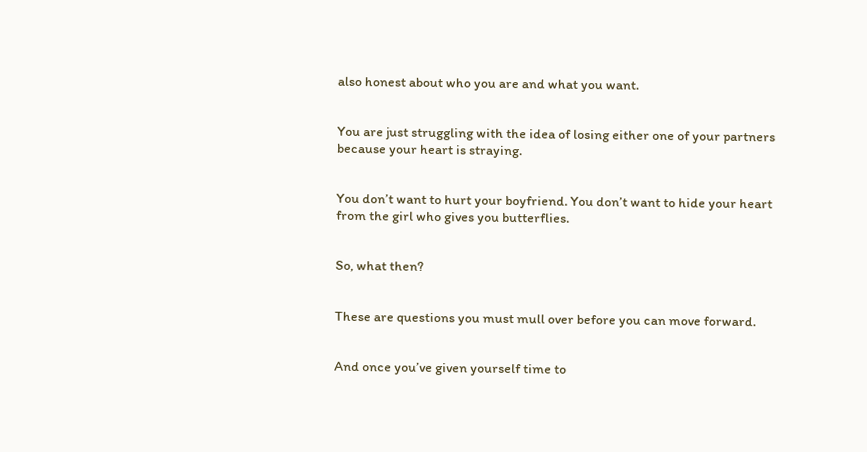also honest about who you are and what you want.


You are just struggling with the idea of losing either one of your partners because your heart is straying.


You don’t want to hurt your boyfriend. You don’t want to hide your heart from the girl who gives you butterflies.


So, what then?


These are questions you must mull over before you can move forward.


And once you’ve given yourself time to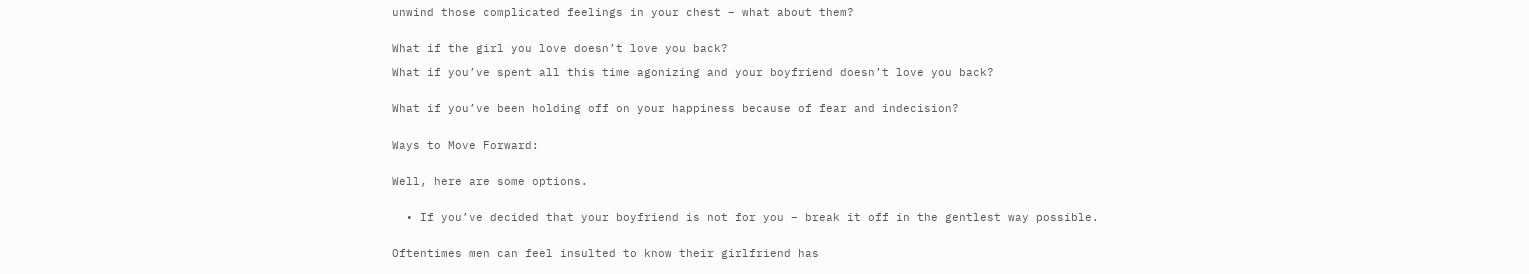unwind those complicated feelings in your chest – what about them?


What if the girl you love doesn’t love you back?

What if you’ve spent all this time agonizing and your boyfriend doesn’t love you back?


What if you’ve been holding off on your happiness because of fear and indecision?


Ways to Move Forward:


Well, here are some options.


  • If you’ve decided that your boyfriend is not for you – break it off in the gentlest way possible.


Oftentimes men can feel insulted to know their girlfriend has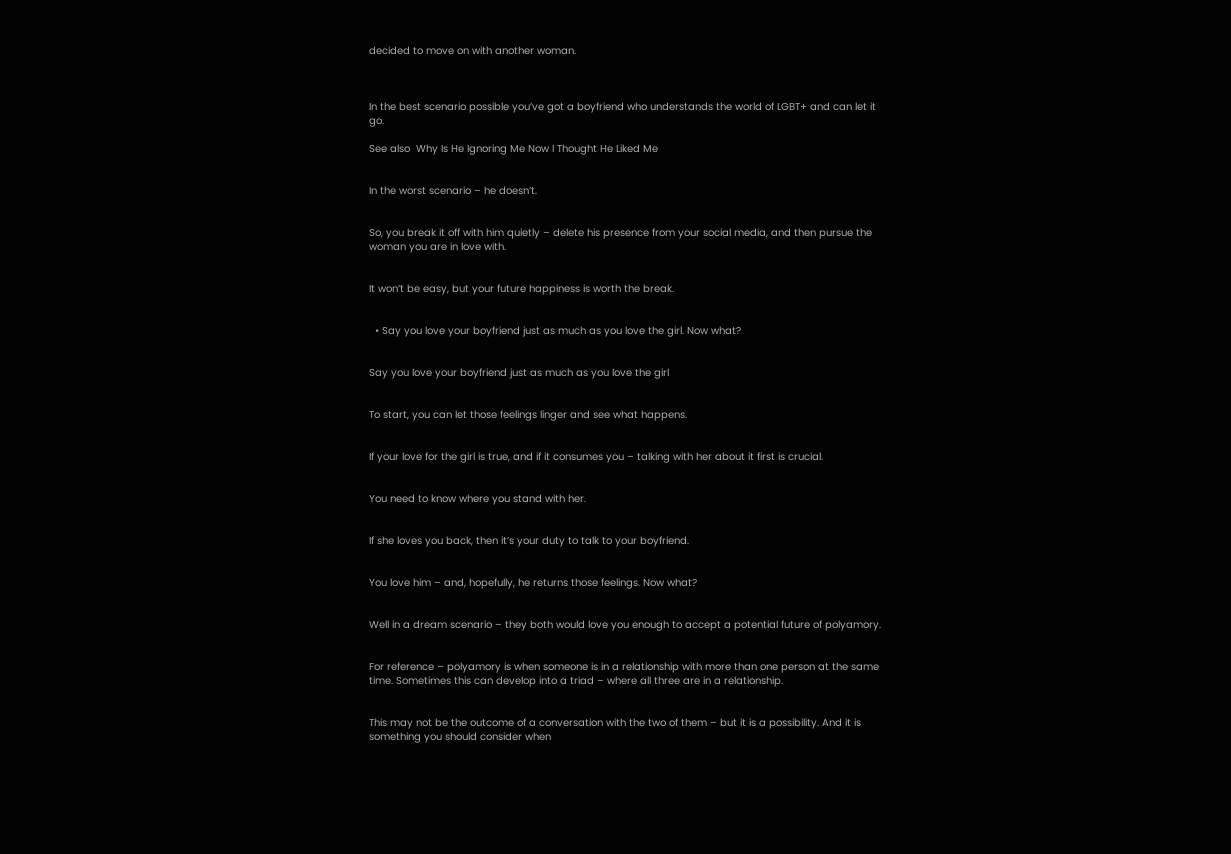decided to move on with another woman.



In the best scenario possible you’ve got a boyfriend who understands the world of LGBT+ and can let it go.

See also  Why Is He Ignoring Me Now I Thought He Liked Me


In the worst scenario – he doesn’t.


So, you break it off with him quietly – delete his presence from your social media, and then pursue the woman you are in love with.


It won’t be easy, but your future happiness is worth the break.


  • Say you love your boyfriend just as much as you love the girl. Now what?


Say you love your boyfriend just as much as you love the girl


To start, you can let those feelings linger and see what happens.


If your love for the girl is true, and if it consumes you – talking with her about it first is crucial.


You need to know where you stand with her.


If she loves you back, then it’s your duty to talk to your boyfriend.


You love him – and, hopefully, he returns those feelings. Now what?


Well in a dream scenario – they both would love you enough to accept a potential future of polyamory.


For reference – polyamory is when someone is in a relationship with more than one person at the same time. Sometimes this can develop into a triad – where all three are in a relationship.


This may not be the outcome of a conversation with the two of them – but it is a possibility. And it is something you should consider when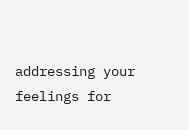addressing your feelings for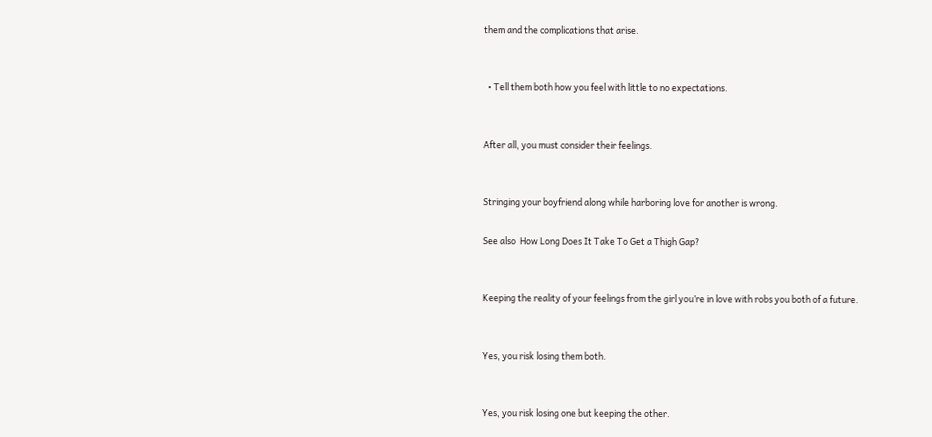them and the complications that arise.


  • Tell them both how you feel with little to no expectations.


After all, you must consider their feelings.


Stringing your boyfriend along while harboring love for another is wrong.

See also  How Long Does It Take To Get a Thigh Gap?


Keeping the reality of your feelings from the girl you’re in love with robs you both of a future.


Yes, you risk losing them both.


Yes, you risk losing one but keeping the other.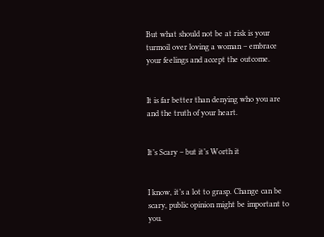But what should not be at risk is your turmoil over loving a woman – embrace your feelings and accept the outcome.


It is far better than denying who you are and the truth of your heart.


It’s Scary – but it’s Worth it


I know, it’s a lot to grasp. Change can be scary, public opinion might be important to you.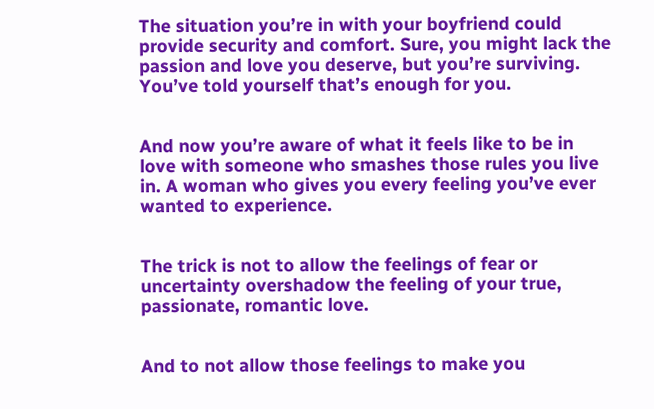The situation you’re in with your boyfriend could provide security and comfort. Sure, you might lack the passion and love you deserve, but you’re surviving. You’ve told yourself that’s enough for you.


And now you’re aware of what it feels like to be in love with someone who smashes those rules you live in. A woman who gives you every feeling you’ve ever wanted to experience.


The trick is not to allow the feelings of fear or uncertainty overshadow the feeling of your true, passionate, romantic love.


And to not allow those feelings to make you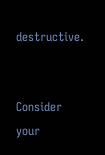destructive.


Consider your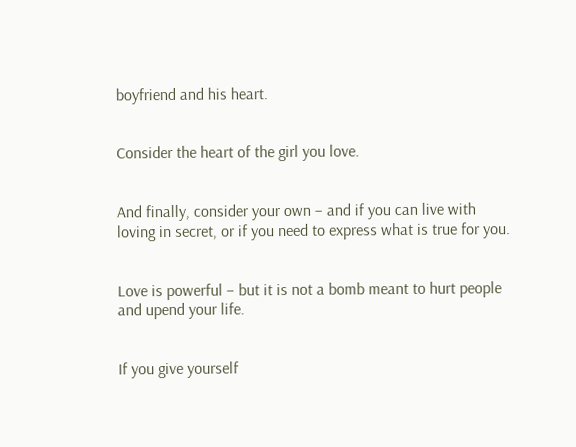boyfriend and his heart.


Consider the heart of the girl you love.


And finally, consider your own – and if you can live with loving in secret, or if you need to express what is true for you.


Love is powerful – but it is not a bomb meant to hurt people and upend your life.


If you give yourself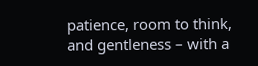patience, room to think, and gentleness – with a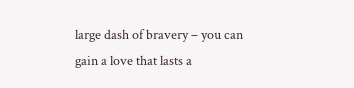large dash of bravery – you can gain a love that lasts a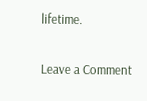lifetime.


Leave a Comment